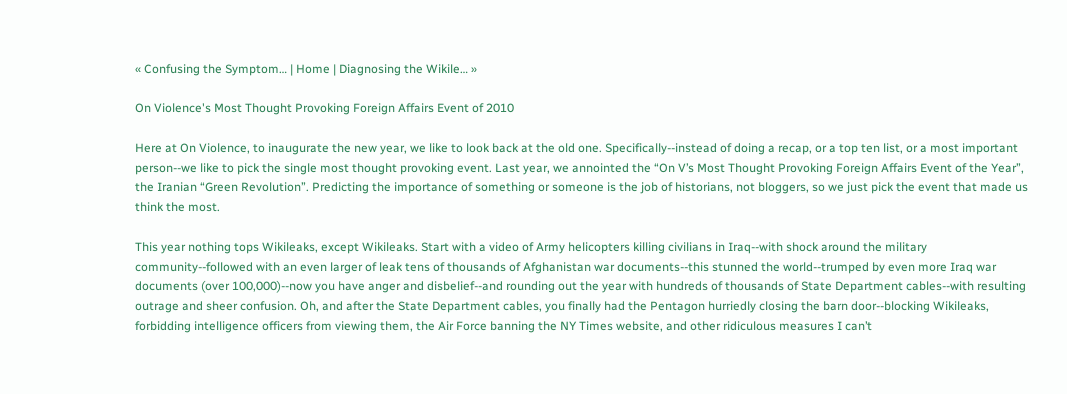« Confusing the Symptom… | Home | Diagnosing the Wikile… »

On Violence's Most Thought Provoking Foreign Affairs Event of 2010

Here at On Violence, to inaugurate the new year, we like to look back at the old one. Specifically--instead of doing a recap, or a top ten list, or a most important person--we like to pick the single most thought provoking event. Last year, we annointed the “On V’s Most Thought Provoking Foreign Affairs Event of the Year”, the Iranian “Green Revolution”. Predicting the importance of something or someone is the job of historians, not bloggers, so we just pick the event that made us think the most.

This year nothing tops Wikileaks, except Wikileaks. Start with a video of Army helicopters killing civilians in Iraq--with shock around the military community--followed with an even larger of leak tens of thousands of Afghanistan war documents--this stunned the world--trumped by even more Iraq war documents (over 100,000)--now you have anger and disbelief--and rounding out the year with hundreds of thousands of State Department cables--with resulting outrage and sheer confusion. Oh, and after the State Department cables, you finally had the Pentagon hurriedly closing the barn door--blocking Wikileaks, forbidding intelligence officers from viewing them, the Air Force banning the NY Times website, and other ridiculous measures I can’t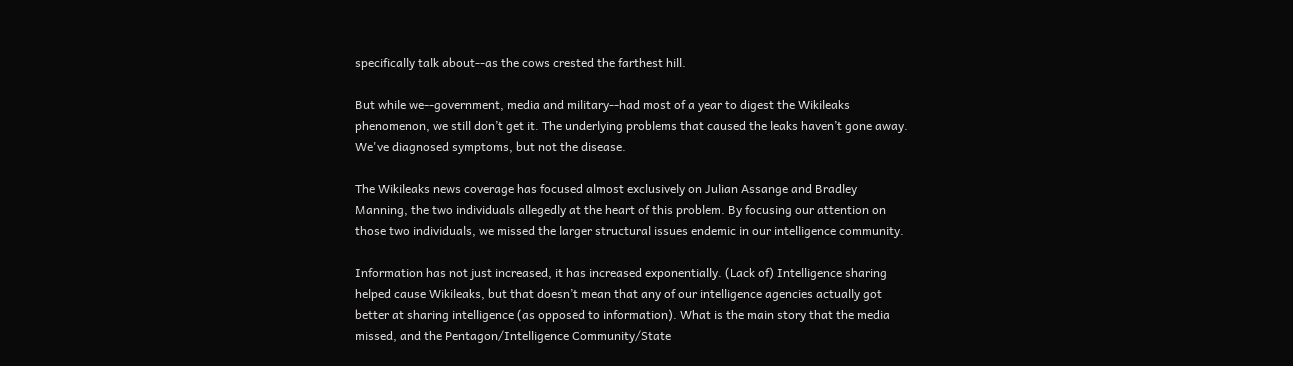specifically talk about--as the cows crested the farthest hill.

But while we--government, media and military--had most of a year to digest the Wikileaks phenomenon, we still don’t get it. The underlying problems that caused the leaks haven’t gone away. We've diagnosed symptoms, but not the disease.

The Wikileaks news coverage has focused almost exclusively on Julian Assange and Bradley Manning, the two individuals allegedly at the heart of this problem. By focusing our attention on those two individuals, we missed the larger structural issues endemic in our intelligence community.

Information has not just increased, it has increased exponentially. (Lack of) Intelligence sharing helped cause Wikileaks, but that doesn’t mean that any of our intelligence agencies actually got better at sharing intelligence (as opposed to information). What is the main story that the media missed, and the Pentagon/Intelligence Community/State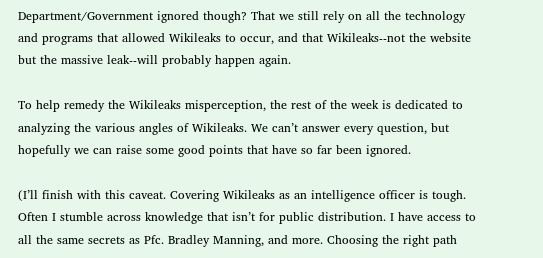Department/Government ignored though? That we still rely on all the technology and programs that allowed Wikileaks to occur, and that Wikileaks--not the website but the massive leak--will probably happen again.

To help remedy the Wikileaks misperception, the rest of the week is dedicated to analyzing the various angles of Wikileaks. We can’t answer every question, but hopefully we can raise some good points that have so far been ignored.

(I’ll finish with this caveat. Covering Wikileaks as an intelligence officer is tough. Often I stumble across knowledge that isn’t for public distribution. I have access to all the same secrets as Pfc. Bradley Manning, and more. Choosing the right path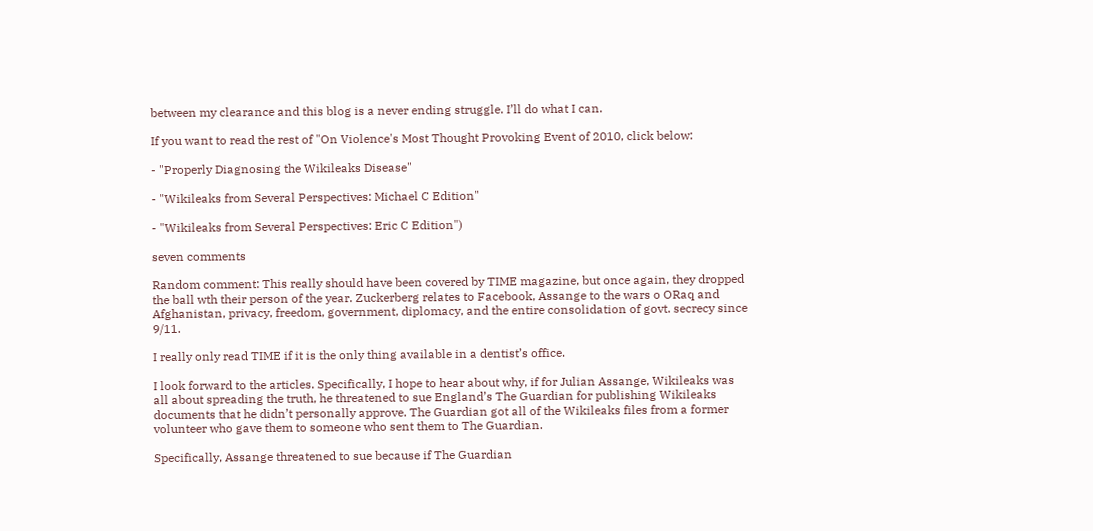between my clearance and this blog is a never ending struggle. I’ll do what I can.

If you want to read the rest of "On Violence's Most Thought Provoking Event of 2010, click below:

- "Properly Diagnosing the Wikileaks Disease"

- "Wikileaks from Several Perspectives: Michael C Edition"

- "Wikileaks from Several Perspectives: Eric C Edition")

seven comments

Random comment: This really should have been covered by TIME magazine, but once again, they dropped the ball wth their person of the year. Zuckerberg relates to Facebook, Assange to the wars o ORaq and Afghanistan, privacy, freedom, government, diplomacy, and the entire consolidation of govt. secrecy since 9/11.

I really only read TIME if it is the only thing available in a dentist’s office.

I look forward to the articles. Specifically, I hope to hear about why, if for Julian Assange, Wikileaks was all about spreading the truth, he threatened to sue England’s The Guardian for publishing Wikileaks documents that he didn’t personally approve. The Guardian got all of the Wikileaks files from a former volunteer who gave them to someone who sent them to The Guardian.

Specifically, Assange threatened to sue because if The Guardian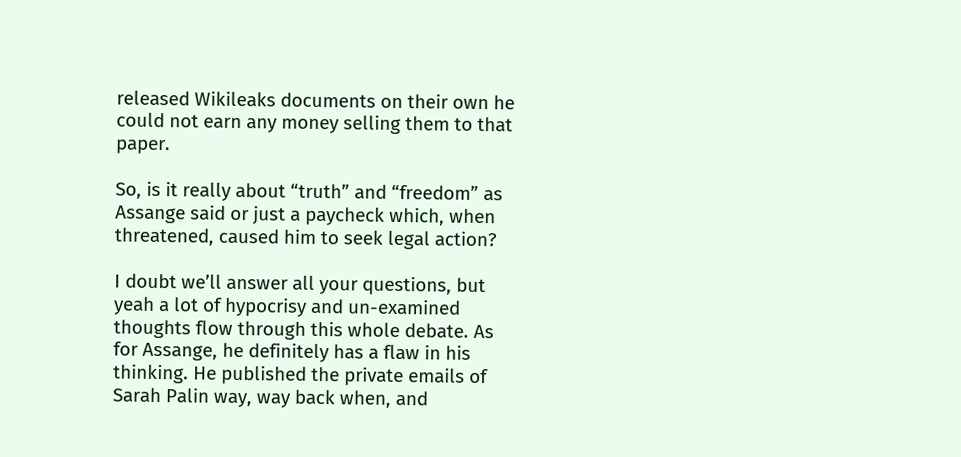released Wikileaks documents on their own he could not earn any money selling them to that paper.

So, is it really about “truth” and “freedom” as Assange said or just a paycheck which, when threatened, caused him to seek legal action?

I doubt we’ll answer all your questions, but yeah a lot of hypocrisy and un-examined thoughts flow through this whole debate. As for Assange, he definitely has a flaw in his thinking. He published the private emails of Sarah Palin way, way back when, and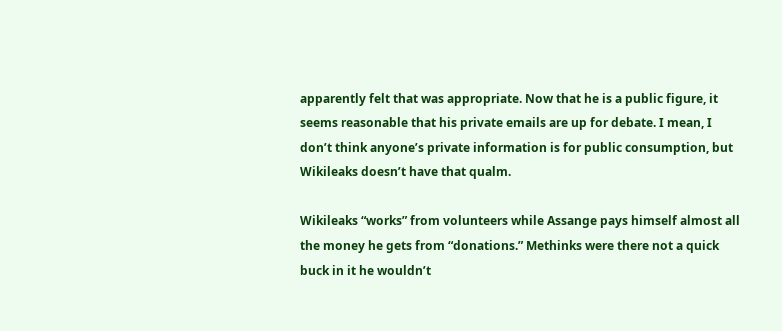apparently felt that was appropriate. Now that he is a public figure, it seems reasonable that his private emails are up for debate. I mean, I don’t think anyone’s private information is for public consumption, but Wikileaks doesn’t have that qualm.

Wikileaks “works” from volunteers while Assange pays himself almost all the money he gets from “donations.” Methinks were there not a quick buck in it he wouldn’t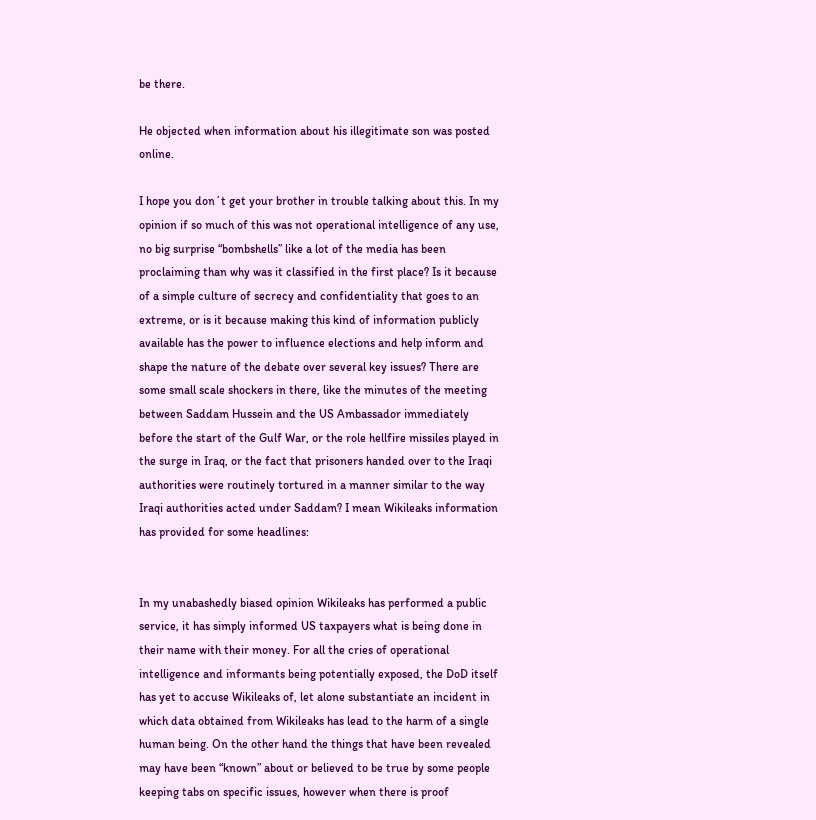be there.

He objected when information about his illegitimate son was posted online.

I hope you don´t get your brother in trouble talking about this. In my opinion if so much of this was not operational intelligence of any use, no big surprise “bombshells” like a lot of the media has been proclaiming than why was it classified in the first place? Is it because of a simple culture of secrecy and confidentiality that goes to an extreme, or is it because making this kind of information publicly available has the power to influence elections and help inform and shape the nature of the debate over several key issues? There are some small scale shockers in there, like the minutes of the meeting between Saddam Hussein and the US Ambassador immediately before the start of the Gulf War, or the role hellfire missiles played in the surge in Iraq, or the fact that prisoners handed over to the Iraqi authorities were routinely tortured in a manner similar to the way Iraqi authorities acted under Saddam? I mean Wikileaks information has provided for some headlines:


In my unabashedly biased opinion Wikileaks has performed a public service, it has simply informed US taxpayers what is being done in their name with their money. For all the cries of operational intelligence and informants being potentially exposed, the DoD itself has yet to accuse Wikileaks of, let alone substantiate an incident in which data obtained from Wikileaks has lead to the harm of a single human being. On the other hand the things that have been revealed may have been “known” about or believed to be true by some people keeping tabs on specific issues, however when there is proof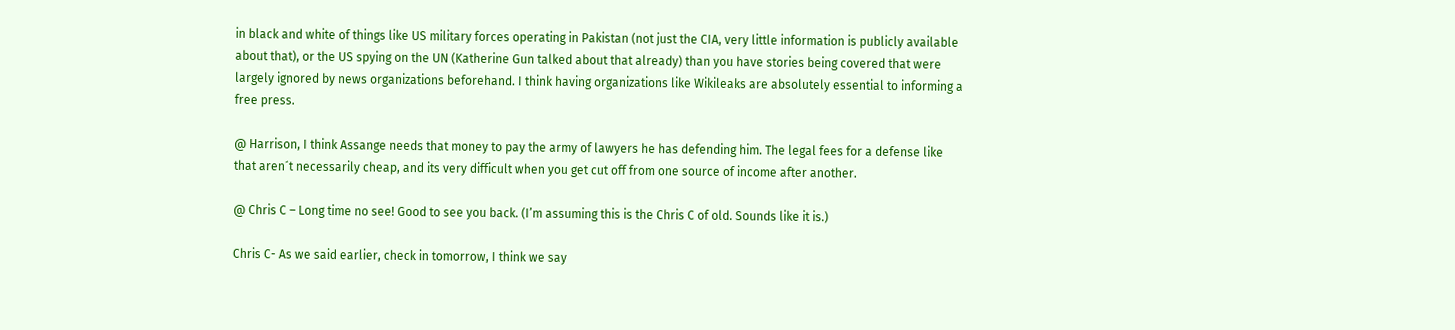in black and white of things like US military forces operating in Pakistan (not just the CIA, very little information is publicly available about that), or the US spying on the UN (Katherine Gun talked about that already) than you have stories being covered that were largely ignored by news organizations beforehand. I think having organizations like Wikileaks are absolutely essential to informing a free press.

@ Harrison, I think Assange needs that money to pay the army of lawyers he has defending him. The legal fees for a defense like that aren´t necessarily cheap, and its very difficult when you get cut off from one source of income after another.

@ Chris C – Long time no see! Good to see you back. (I’m assuming this is the Chris C of old. Sounds like it is.)

Chris C- As we said earlier, check in tomorrow, I think we say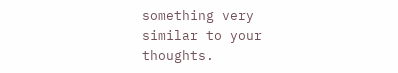something very similar to your thoughts.